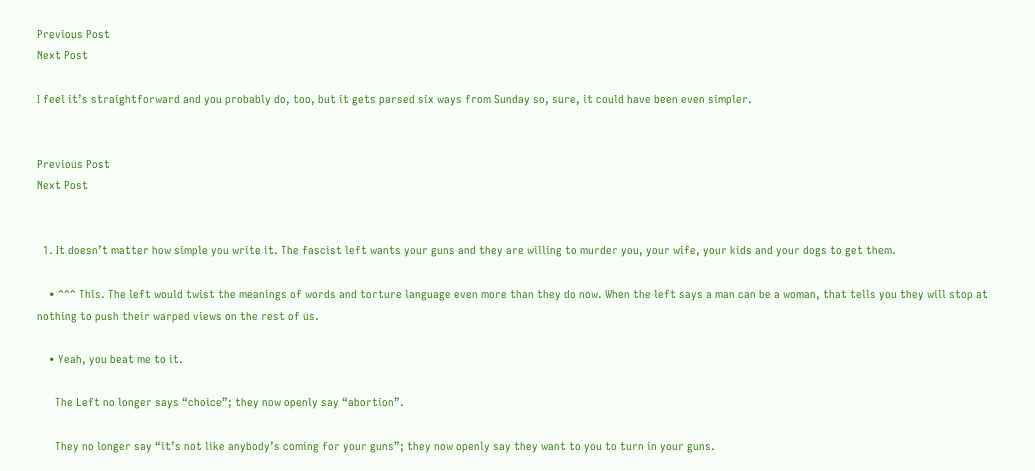Previous Post
Next Post

I feel it’s straightforward and you probably do, too, but it gets parsed six ways from Sunday so, sure, it could have been even simpler.


Previous Post
Next Post


  1. It doesn’t matter how simple you write it. The fascist left wants your guns and they are willing to murder you, your wife, your kids and your dogs to get them.

    • ^^^ This. The left would twist the meanings of words and torture language even more than they do now. When the left says a man can be a woman, that tells you they will stop at nothing to push their warped views on the rest of us.

    • Yeah, you beat me to it.

      The Left no longer says “choice”; they now openly say “abortion”.

      They no longer say “it’s not like anybody’s coming for your guns”; they now openly say they want to you to turn in your guns.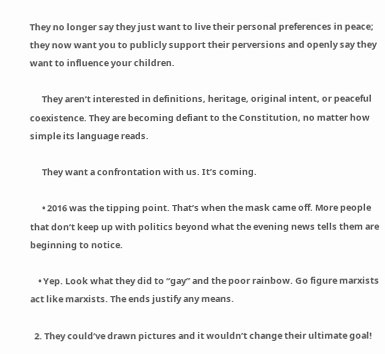They no longer say they just want to live their personal preferences in peace; they now want you to publicly support their perversions and openly say they want to influence your children.

      They aren’t interested in definitions, heritage, original intent, or peaceful coexistence. They are becoming defiant to the Constitution, no matter how simple its language reads.

      They want a confrontation with us. It’s coming.

      • 2016 was the tipping point. That’s when the mask came off. More people that don’t keep up with politics beyond what the evening news tells them are beginning to notice.

    • Yep. Look what they did to “gay” and the poor rainbow. Go figure marxists act like marxists. The ends justify any means.

  2. They could’ve drawn pictures and it wouldn’t change their ultimate goal!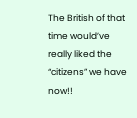The British of that time would’ve really liked the “citizens” we have now!!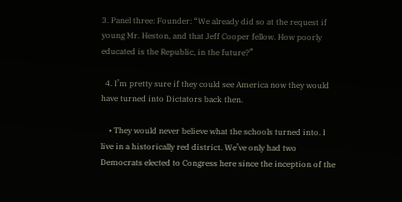3. Panel three: Founder: “We already did so at the request if young Mr. Heston, and that Jeff Cooper fellow. How poorly educated is the Republic, in the future?”

  4. I’m pretty sure if they could see America now they would have turned into Dictators back then.

    • They would never believe what the schools turned into. I live in a historically red district. We’ve only had two Democrats elected to Congress here since the inception of the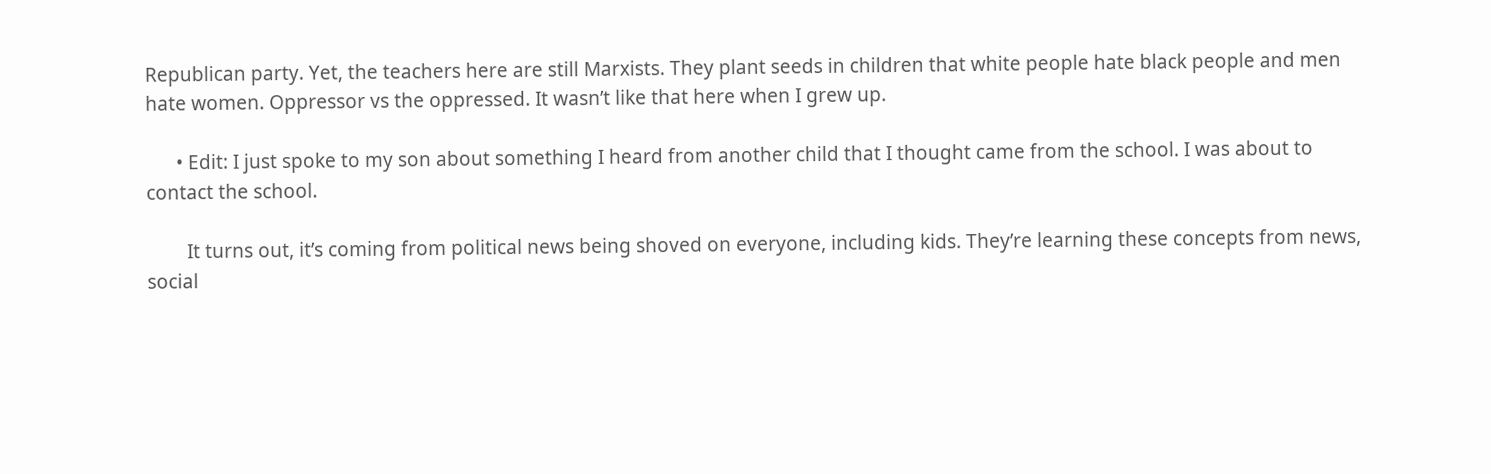Republican party. Yet, the teachers here are still Marxists. They plant seeds in children that white people hate black people and men hate women. Oppressor vs the oppressed. It wasn’t like that here when I grew up.

      • Edit: I just spoke to my son about something I heard from another child that I thought came from the school. I was about to contact the school.

        It turns out, it’s coming from political news being shoved on everyone, including kids. They’re learning these concepts from news, social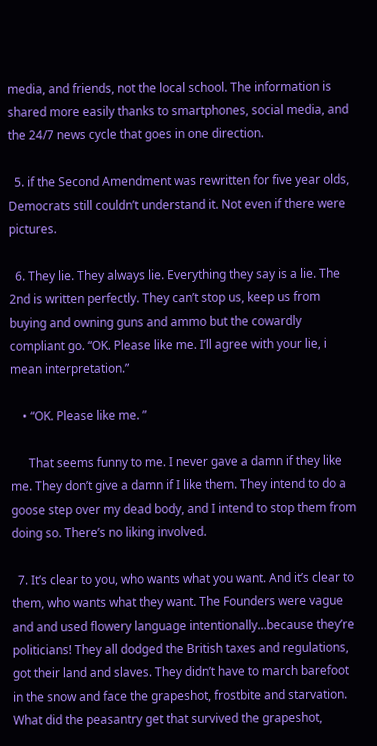media, and friends, not the local school. The information is shared more easily thanks to smartphones, social media, and the 24/7 news cycle that goes in one direction.

  5. if the Second Amendment was rewritten for five year olds, Democrats still couldn’t understand it. Not even if there were pictures.

  6. They lie. They always lie. Everything they say is a lie. The 2nd is written perfectly. They can’t stop us, keep us from buying and owning guns and ammo but the cowardly compliant go. “OK. Please like me. I’ll agree with your lie, i mean interpretation.”

    • “OK. Please like me. ”

      That seems funny to me. I never gave a damn if they like me. They don’t give a damn if I like them. They intend to do a goose step over my dead body, and I intend to stop them from doing so. There’s no liking involved.

  7. It’s clear to you, who wants what you want. And it’s clear to them, who wants what they want. The Founders were vague and and used flowery language intentionally…because they’re politicians! They all dodged the British taxes and regulations, got their land and slaves. They didn’t have to march barefoot in the snow and face the grapeshot, frostbite and starvation. What did the peasantry get that survived the grapeshot,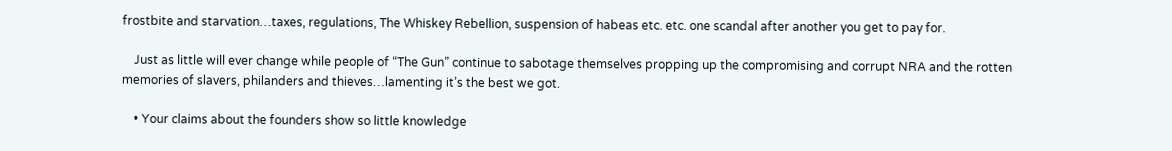frostbite and starvation…taxes, regulations, The Whiskey Rebellion, suspension of habeas etc. etc. one scandal after another you get to pay for.

    Just as little will ever change while people of “The Gun” continue to sabotage themselves propping up the compromising and corrupt NRA and the rotten memories of slavers, philanders and thieves…lamenting it’s the best we got.

    • Your claims about the founders show so little knowledge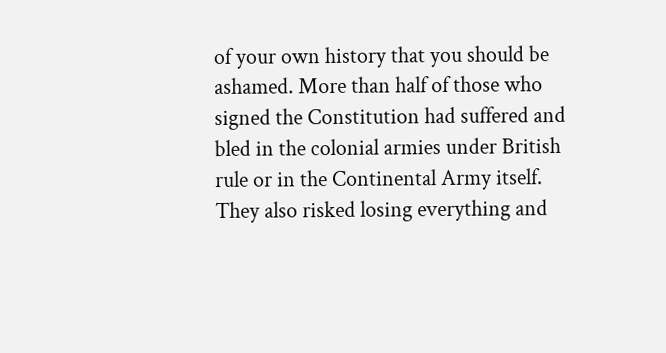of your own history that you should be ashamed. More than half of those who signed the Constitution had suffered and bled in the colonial armies under British rule or in the Continental Army itself. They also risked losing everything and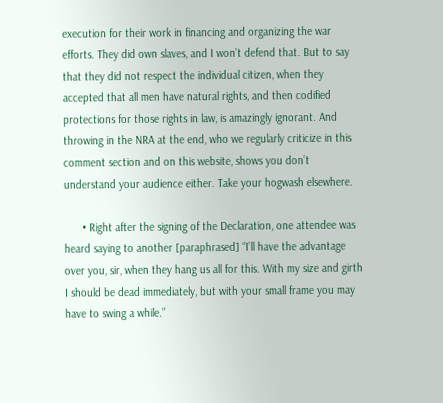execution for their work in financing and organizing the war efforts. They did own slaves, and I won’t defend that. But to say that they did not respect the individual citizen, when they accepted that all men have natural rights, and then codified protections for those rights in law, is amazingly ignorant. And throwing in the NRA at the end, who we regularly criticize in this comment section and on this website, shows you don’t understand your audience either. Take your hogwash elsewhere.

      • Right after the signing of the Declaration, one attendee was heard saying to another [paraphrased] “I’ll have the advantage over you, sir, when they hang us all for this. With my size and girth I should be dead immediately, but with your small frame you may have to swing a while.”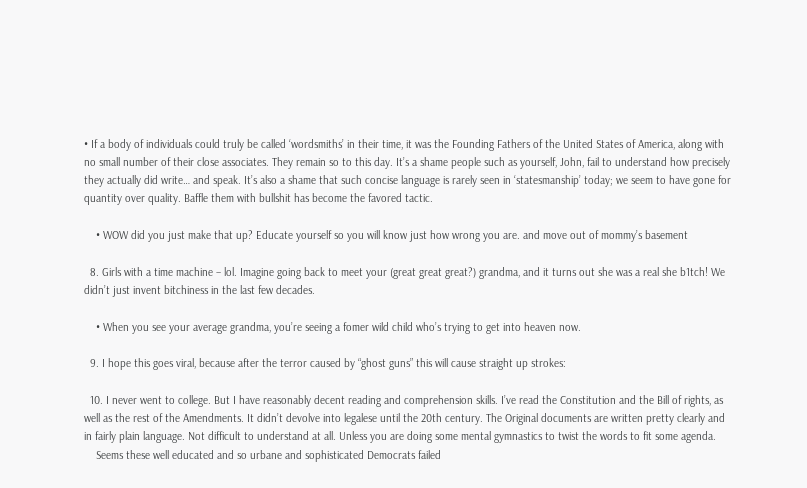• If a body of individuals could truly be called ‘wordsmiths’ in their time, it was the Founding Fathers of the United States of America, along with no small number of their close associates. They remain so to this day. It’s a shame people such as yourself, John, fail to understand how precisely they actually did write… and speak. It’s also a shame that such concise language is rarely seen in ‘statesmanship’ today; we seem to have gone for quantity over quality. Baffle them with bullshit has become the favored tactic.

    • WOW did you just make that up? Educate yourself so you will know just how wrong you are. and move out of mommy’s basement

  8. Girls with a time machine – lol. Imagine going back to meet your (great great great?) grandma, and it turns out she was a real she b1tch! We didn’t just invent bitchiness in the last few decades.

    • When you see your average grandma, you’re seeing a fomer wild child who’s trying to get into heaven now.

  9. I hope this goes viral, because after the terror caused by “ghost guns” this will cause straight up strokes:

  10. I never went to college. But I have reasonably decent reading and comprehension skills. I’ve read the Constitution and the Bill of rights, as well as the rest of the Amendments. It didn’t devolve into legalese until the 20th century. The Original documents are written pretty clearly and in fairly plain language. Not difficult to understand at all. Unless you are doing some mental gymnastics to twist the words to fit some agenda.
    Seems these well educated and so urbane and sophisticated Democrats failed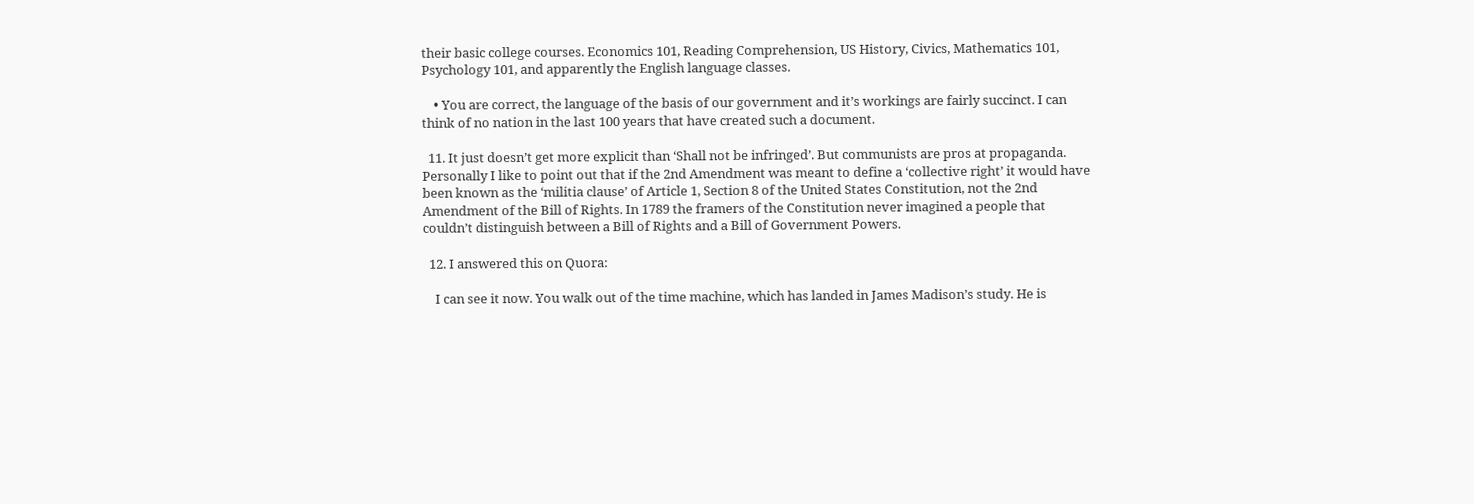their basic college courses. Economics 101, Reading Comprehension, US History, Civics, Mathematics 101, Psychology 101, and apparently the English language classes.

    • You are correct, the language of the basis of our government and it’s workings are fairly succinct. I can think of no nation in the last 100 years that have created such a document.

  11. It just doesn’t get more explicit than ‘Shall not be infringed’. But communists are pros at propaganda. Personally I like to point out that if the 2nd Amendment was meant to define a ‘collective right’ it would have been known as the ‘militia clause’ of Article 1, Section 8 of the United States Constitution, not the 2nd Amendment of the Bill of Rights. In 1789 the framers of the Constitution never imagined a people that couldn’t distinguish between a Bill of Rights and a Bill of Government Powers.

  12. I answered this on Quora:

    I can see it now. You walk out of the time machine, which has landed in James Madison’s study. He is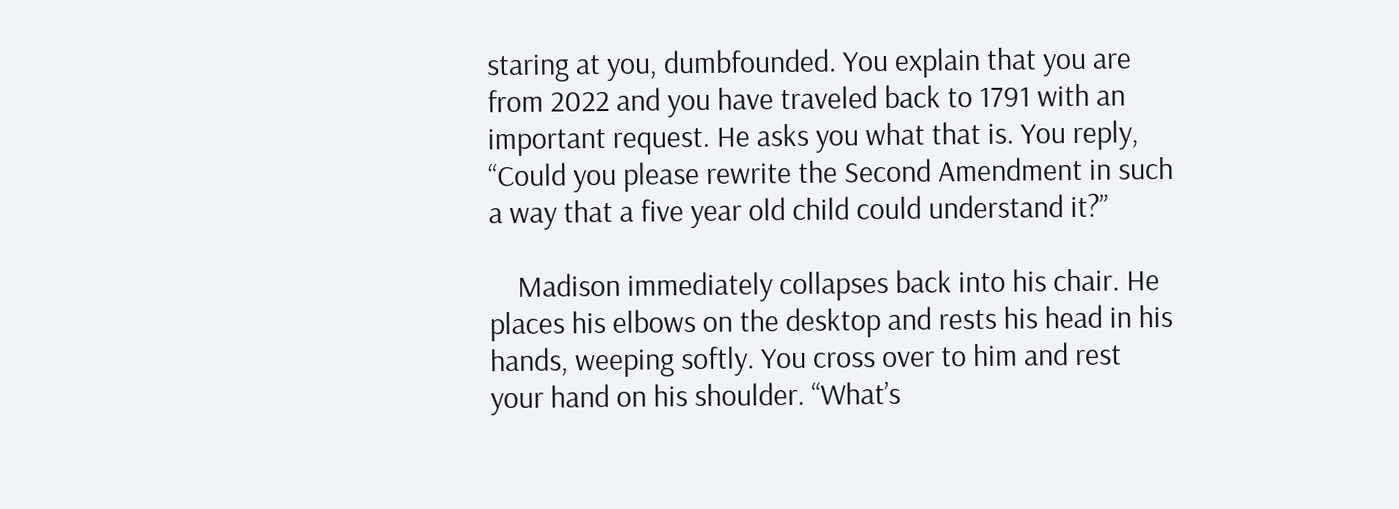staring at you, dumbfounded. You explain that you are from 2022 and you have traveled back to 1791 with an important request. He asks you what that is. You reply, “Could you please rewrite the Second Amendment in such a way that a five year old child could understand it?”

    Madison immediately collapses back into his chair. He places his elbows on the desktop and rests his head in his hands, weeping softly. You cross over to him and rest your hand on his shoulder. “What’s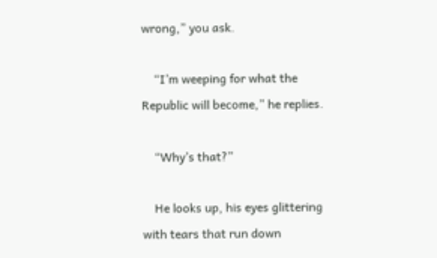wrong,” you ask.

    “I’m weeping for what the Republic will become,” he replies.

    “Why’s that?”

    He looks up, his eyes glittering with tears that run down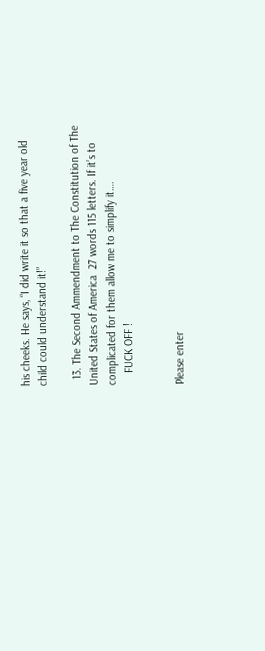his cheeks. He says, “I did write it so that a five year old child could understand it!”

  13. The Second Ammendment to The Constitution of The United States of America  27 words 115 letters. If it’s to complicated for them allow me to simplify it….
    FUCK OFF !


Please enter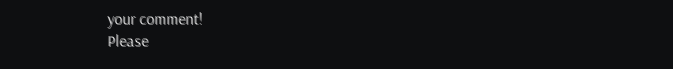your comment!
Please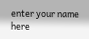enter your name here